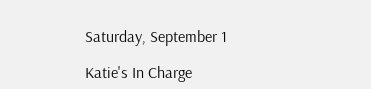Saturday, September 1

Katie's In Charge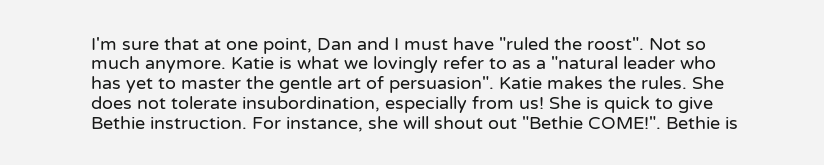I'm sure that at one point, Dan and I must have "ruled the roost". Not so much anymore. Katie is what we lovingly refer to as a "natural leader who has yet to master the gentle art of persuasion". Katie makes the rules. She does not tolerate insubordination, especially from us! She is quick to give Bethie instruction. For instance, she will shout out "Bethie COME!". Bethie is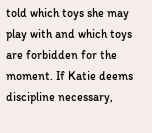told which toys she may play with and which toys are forbidden for the moment. If Katie deems discipline necessary,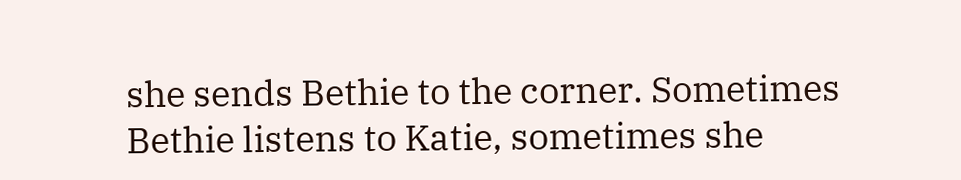she sends Bethie to the corner. Sometimes Bethie listens to Katie, sometimes she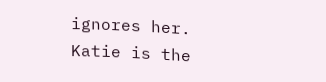ignores her. Katie is the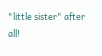"little sister" after all!